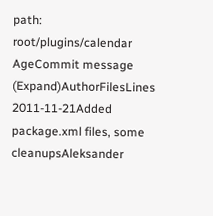path: root/plugins/calendar
AgeCommit message (Expand)AuthorFilesLines
2011-11-21Added package.xml files, some cleanupsAleksander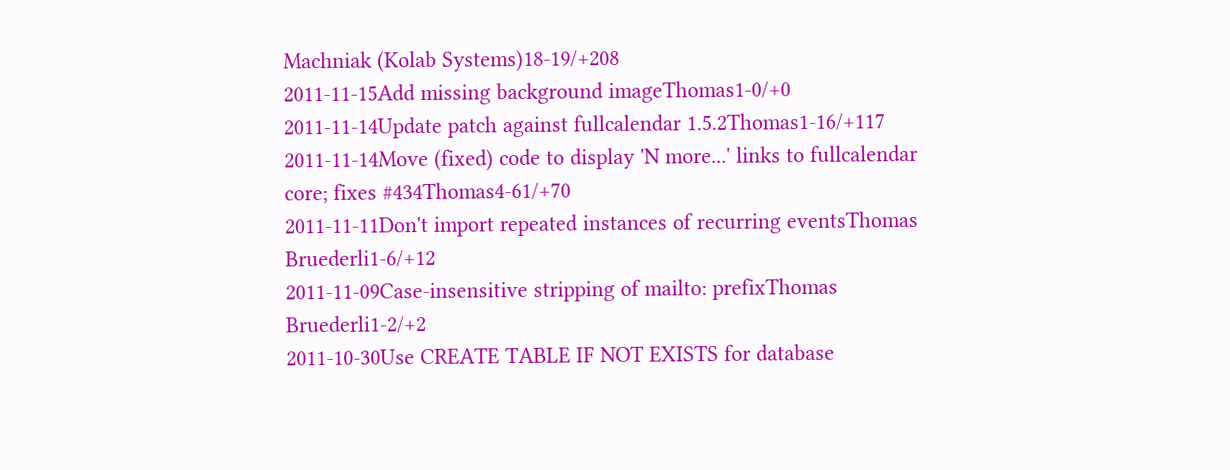Machniak (Kolab Systems)18-19/+208
2011-11-15Add missing background imageThomas1-0/+0
2011-11-14Update patch against fullcalendar 1.5.2Thomas1-16/+117
2011-11-14Move (fixed) code to display 'N more...' links to fullcalendar core; fixes #434Thomas4-61/+70
2011-11-11Don't import repeated instances of recurring eventsThomas Bruederli1-6/+12
2011-11-09Case-insensitive stripping of mailto: prefixThomas Bruederli1-2/+2
2011-10-30Use CREATE TABLE IF NOT EXISTS for database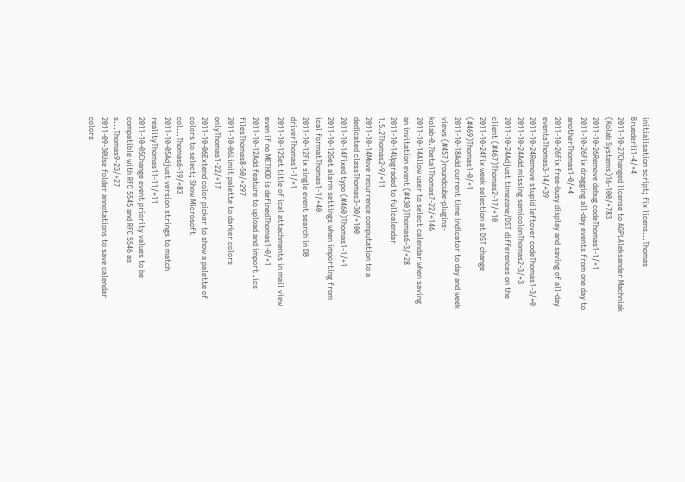initialisation script; fix licens...Thomas Bruederli1-4/+4
2011-10-27Changed license to AGPLAleksander Machniak (Kolab Systems)16-100/+783
2011-10-26Remove debug codeThomas1-1/+1
2011-10-26Fix dragging all-day events from one day to anotherThomas1-0/+4
2011-10-26Fix free-busy display and saving of all-day eventsThomas3-14/+39
2011-10-24Remove stupid leftover codeThomas1-3/+0
2011-10-24Add missing semicolonThomas2-3/+3
2011-10-24Adjust timezone/DST differences on the client (#467)Thomas2-17/+10
2011-10-24Fix week selection at DST change (#469)Thomas1-0/+1
2011-10-18Add current time indicator to day and week views (#457)roundcube-plugins-kolab-0.7beta1Thomas7-22/+146
2011-10-14Allow user to select calendar when saving an invitation event (#430)Thomas6-3/+28
2011-10-14Upgraded to fullcalendar 1.5.2Thomas2-9/+11
2011-10-14Move recurrence computation to a dedicated classThomas3-30/+100
2011-10-14Fixed typo (#460)Thomas1-1/+1
2011-10-12Get alarm settings when importing from ical formatThomas1-1/+40
2011-10-12Fix single event search in DB driverThomas1-1/+1
2011-10-12Set title of ical attachments in mail view even if no METHOD is definedThomas1-0/+1
2011-10-12Add feature to upload and import .ics filesThomas8-50/+297
2011-10-06Limit palette to darker colors onlyThomas1-22/+17
2011-10-06Extend color picker to show a palette of colors to select; Show Microsoft col...Thomas6-19/+83
2011-10-05Adjust version strings to match realityThomas11-11/+11
2011-10-05Change event priority values to be compatible with RFC 5545 and RFC 5546 as s...Thomas9-23/+27
2011-09-30Use folder annotations to save calendar colors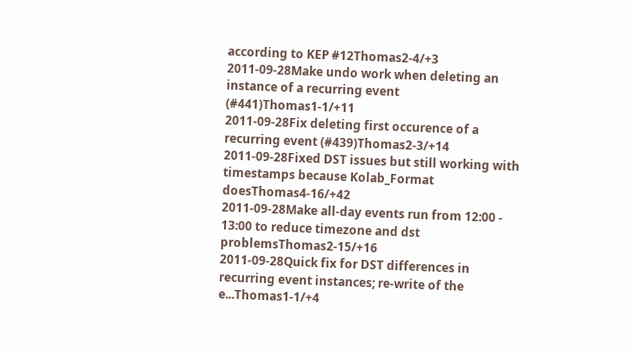according to KEP #12Thomas2-4/+3
2011-09-28Make undo work when deleting an instance of a recurring event (#441)Thomas1-1/+11
2011-09-28Fix deleting first occurence of a recurring event (#439)Thomas2-3/+14
2011-09-28Fixed DST issues but still working with timestamps because Kolab_Format doesThomas4-16/+42
2011-09-28Make all-day events run from 12:00 - 13:00 to reduce timezone and dst problemsThomas2-15/+16
2011-09-28Quick fix for DST differences in recurring event instances; re-write of the e...Thomas1-1/+4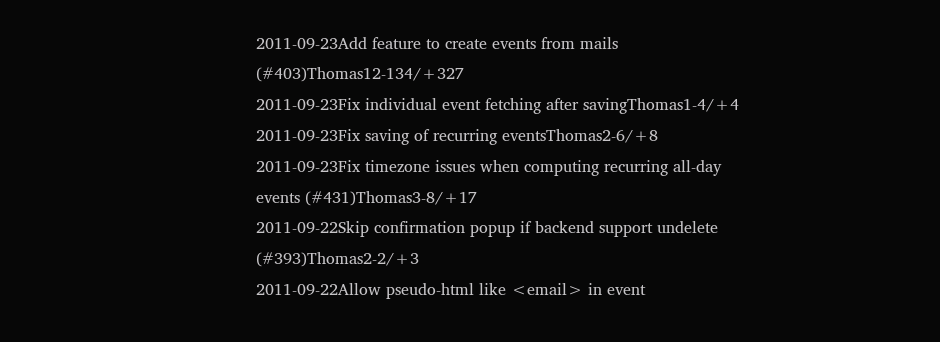2011-09-23Add feature to create events from mails (#403)Thomas12-134/+327
2011-09-23Fix individual event fetching after savingThomas1-4/+4
2011-09-23Fix saving of recurring eventsThomas2-6/+8
2011-09-23Fix timezone issues when computing recurring all-day events (#431)Thomas3-8/+17
2011-09-22Skip confirmation popup if backend support undelete (#393)Thomas2-2/+3
2011-09-22Allow pseudo-html like <email> in event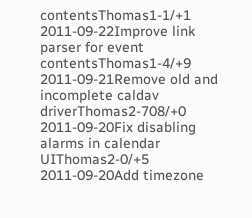contentsThomas1-1/+1
2011-09-22Improve link parser for event contentsThomas1-4/+9
2011-09-21Remove old and incomplete caldav driverThomas2-708/+0
2011-09-20Fix disabling alarms in calendar UIThomas2-0/+5
2011-09-20Add timezone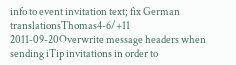info to event invitation text; fix German translationsThomas4-6/+11
2011-09-20Overwrite message headers when sending iTip invitations in order to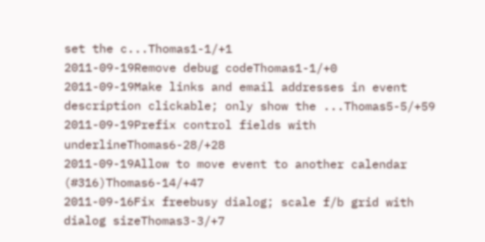set the c...Thomas1-1/+1
2011-09-19Remove debug codeThomas1-1/+0
2011-09-19Make links and email addresses in event description clickable; only show the ...Thomas5-5/+59
2011-09-19Prefix control fields with underlineThomas6-28/+28
2011-09-19Allow to move event to another calendar (#316)Thomas6-14/+47
2011-09-16Fix freebusy dialog; scale f/b grid with dialog sizeThomas3-3/+7